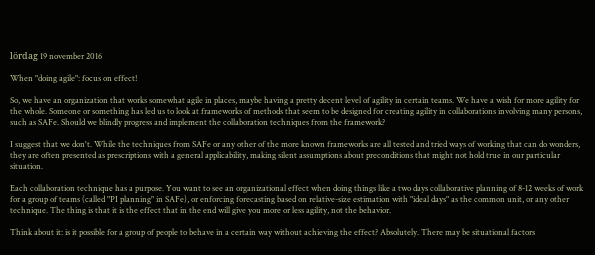lördag 19 november 2016

When "doing agile": focus on effect!

So, we have an organization that works somewhat agile in places, maybe having a pretty decent level of agility in certain teams. We have a wish for more agility for the whole. Someone or something has led us to look at frameworks of methods that seem to be designed for creating agility in collaborations involving many persons, such as SAFe. Should we blindly progress and implement the collaboration techniques from the framework?

I suggest that we don't. While the techniques from SAFe or any other of the more known frameworks are all tested and tried ways of working that can do wonders, they are often presented as prescriptions with a general applicability, making silent assumptions about preconditions that might not hold true in our particular situation.

Each collaboration technique has a purpose. You want to see an organizational effect when doing things like a two days collaborative planning of 8-12 weeks of work for a group of teams (called "PI planning" in SAFe), or enforcing forecasting based on relative-size estimation with "ideal days" as the common unit, or any other technique. The thing is that it is the effect that in the end will give you more or less agility, not the behavior.

Think about it: is it possible for a group of people to behave in a certain way without achieving the effect? Absolutely. There may be situational factors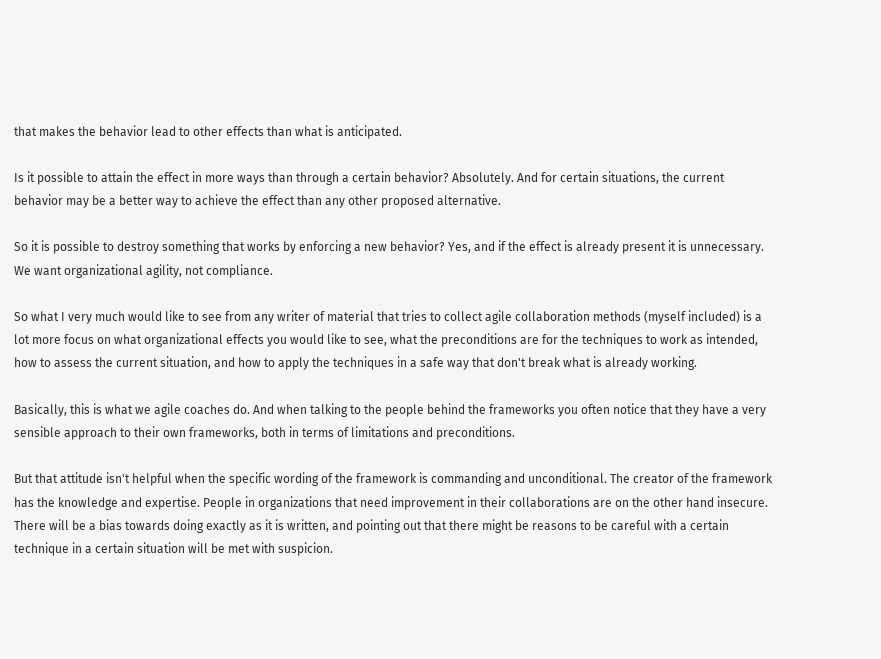that makes the behavior lead to other effects than what is anticipated.

Is it possible to attain the effect in more ways than through a certain behavior? Absolutely. And for certain situations, the current behavior may be a better way to achieve the effect than any other proposed alternative.

So it is possible to destroy something that works by enforcing a new behavior? Yes, and if the effect is already present it is unnecessary. We want organizational agility, not compliance.

So what I very much would like to see from any writer of material that tries to collect agile collaboration methods (myself included) is a lot more focus on what organizational effects you would like to see, what the preconditions are for the techniques to work as intended, how to assess the current situation, and how to apply the techniques in a safe way that don't break what is already working.

Basically, this is what we agile coaches do. And when talking to the people behind the frameworks you often notice that they have a very sensible approach to their own frameworks, both in terms of limitations and preconditions.

But that attitude isn't helpful when the specific wording of the framework is commanding and unconditional. The creator of the framework has the knowledge and expertise. People in organizations that need improvement in their collaborations are on the other hand insecure. There will be a bias towards doing exactly as it is written, and pointing out that there might be reasons to be careful with a certain technique in a certain situation will be met with suspicion.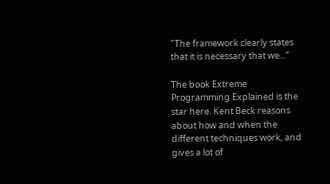"The framework clearly states that it is necessary that we..."

The book Extreme Programming Explained is the star here. Kent Beck reasons about how and when the different techniques work, and gives a lot of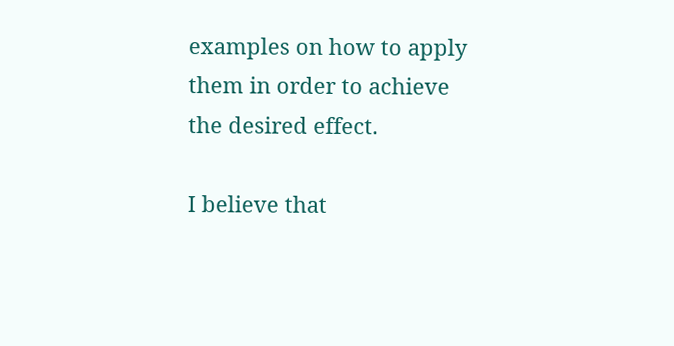examples on how to apply them in order to achieve the desired effect.

I believe that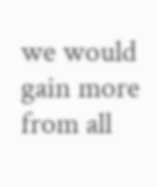we would gain more from all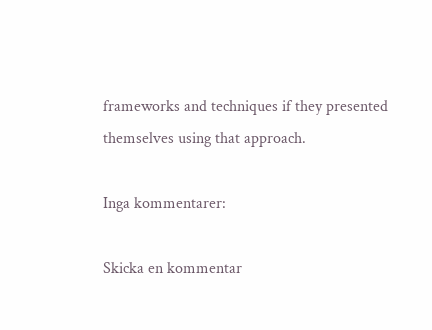frameworks and techniques if they presented themselves using that approach.

Inga kommentarer:

Skicka en kommentar